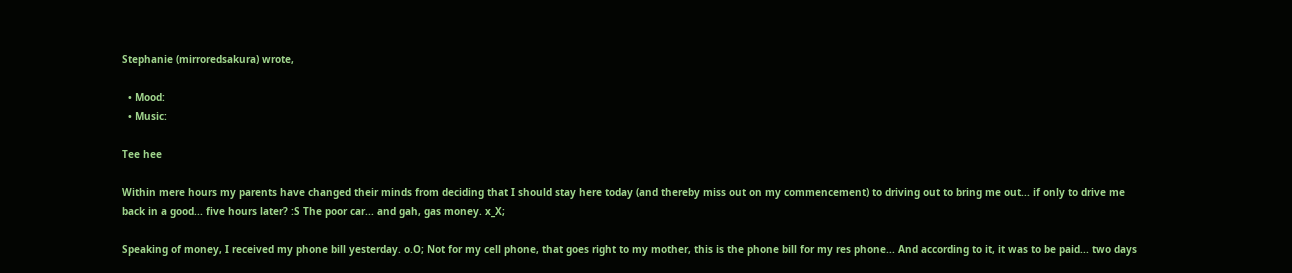Stephanie (mirroredsakura) wrote,

  • Mood:
  • Music:

Tee hee

Within mere hours my parents have changed their minds from deciding that I should stay here today (and thereby miss out on my commencement) to driving out to bring me out... if only to drive me back in a good... five hours later? :S The poor car... and gah, gas money. x_X;

Speaking of money, I received my phone bill yesterday. o.O; Not for my cell phone, that goes right to my mother, this is the phone bill for my res phone... And according to it, it was to be paid... two days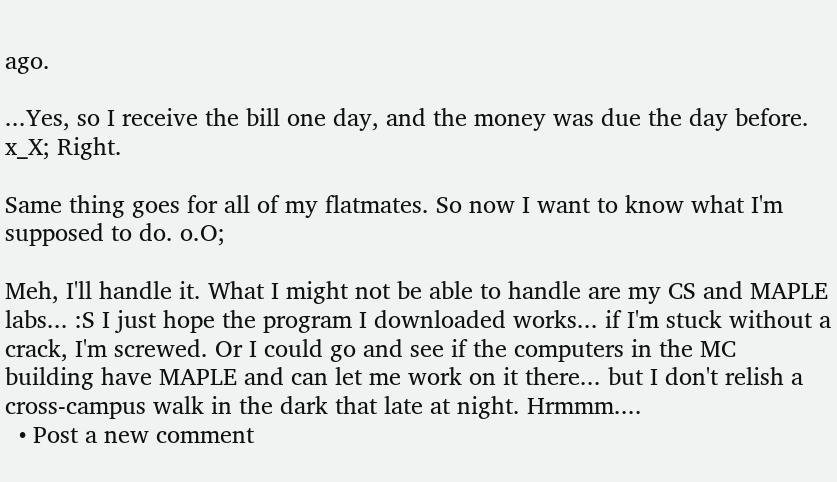ago.

...Yes, so I receive the bill one day, and the money was due the day before. x_X; Right.

Same thing goes for all of my flatmates. So now I want to know what I'm supposed to do. o.O;

Meh, I'll handle it. What I might not be able to handle are my CS and MAPLE labs... :S I just hope the program I downloaded works... if I'm stuck without a crack, I'm screwed. Or I could go and see if the computers in the MC building have MAPLE and can let me work on it there... but I don't relish a cross-campus walk in the dark that late at night. Hrmmm....
  • Post a new comment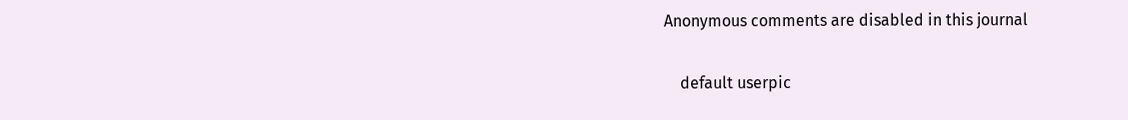Anonymous comments are disabled in this journal

    default userpic